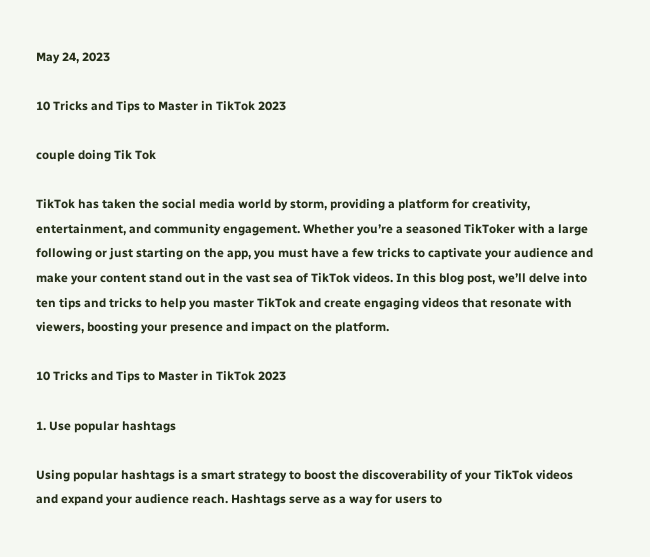May 24, 2023

10 Tricks and Tips to Master in TikTok 2023

couple doing Tik Tok

TikTok has taken the social media world by storm, providing a platform for creativity, entertainment, and community engagement. Whether you’re a seasoned TikToker with a large following or just starting on the app, you must have a few tricks to captivate your audience and make your content stand out in the vast sea of TikTok videos. In this blog post, we’ll delve into ten tips and tricks to help you master TikTok and create engaging videos that resonate with viewers, boosting your presence and impact on the platform.

10 Tricks and Tips to Master in TikTok 2023

1. Use popular hashtags

Using popular hashtags is a smart strategy to boost the discoverability of your TikTok videos and expand your audience reach. Hashtags serve as a way for users to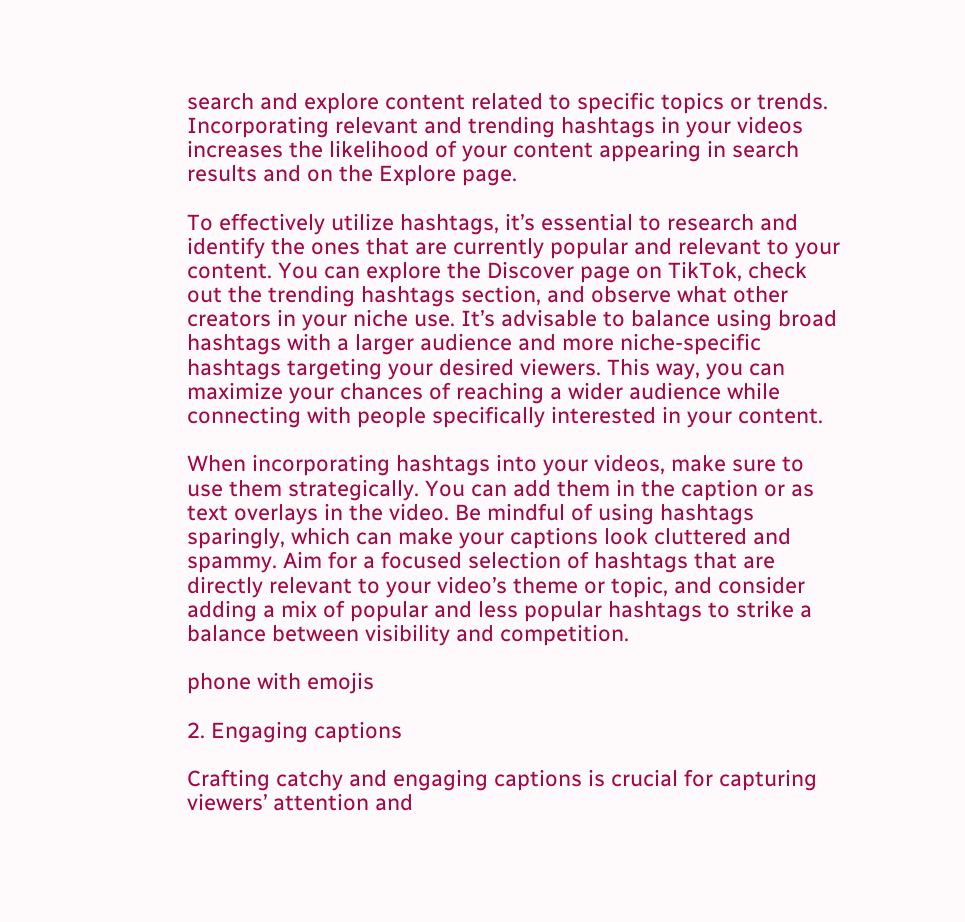search and explore content related to specific topics or trends. Incorporating relevant and trending hashtags in your videos increases the likelihood of your content appearing in search results and on the Explore page.

To effectively utilize hashtags, it’s essential to research and identify the ones that are currently popular and relevant to your content. You can explore the Discover page on TikTok, check out the trending hashtags section, and observe what other creators in your niche use. It’s advisable to balance using broad hashtags with a larger audience and more niche-specific hashtags targeting your desired viewers. This way, you can maximize your chances of reaching a wider audience while connecting with people specifically interested in your content.

When incorporating hashtags into your videos, make sure to use them strategically. You can add them in the caption or as text overlays in the video. Be mindful of using hashtags sparingly, which can make your captions look cluttered and spammy. Aim for a focused selection of hashtags that are directly relevant to your video’s theme or topic, and consider adding a mix of popular and less popular hashtags to strike a balance between visibility and competition.

phone with emojis

2. Engaging captions

Crafting catchy and engaging captions is crucial for capturing viewers’ attention and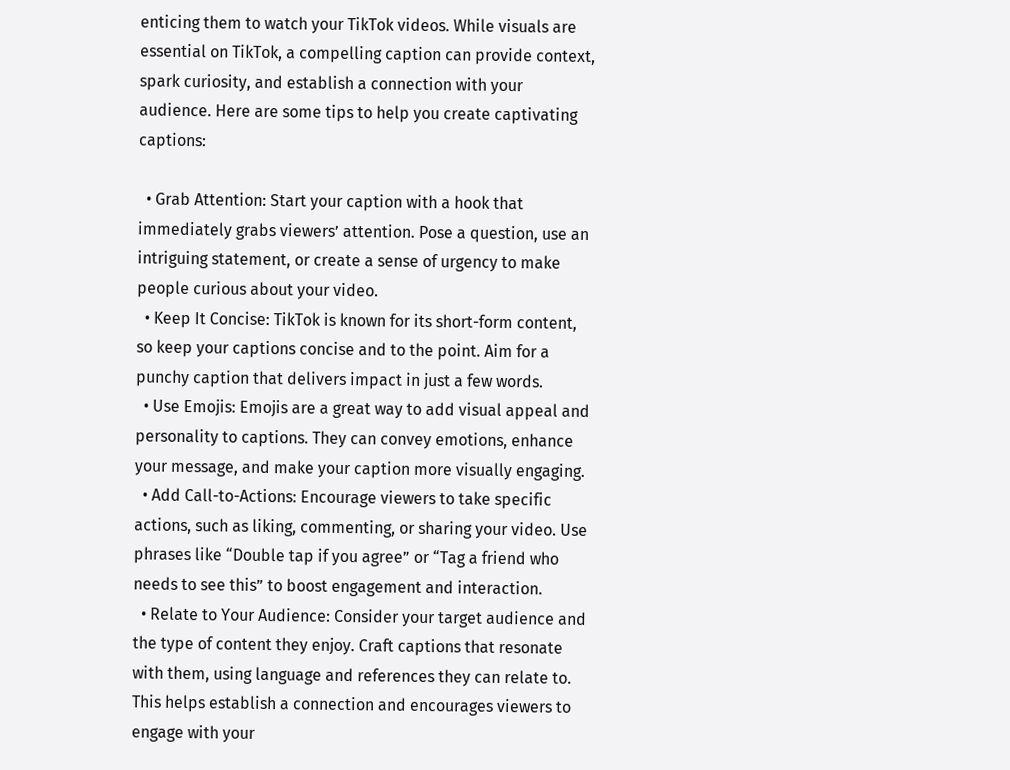enticing them to watch your TikTok videos. While visuals are essential on TikTok, a compelling caption can provide context, spark curiosity, and establish a connection with your audience. Here are some tips to help you create captivating captions:

  • Grab Attention: Start your caption with a hook that immediately grabs viewers’ attention. Pose a question, use an intriguing statement, or create a sense of urgency to make people curious about your video.
  • Keep It Concise: TikTok is known for its short-form content, so keep your captions concise and to the point. Aim for a punchy caption that delivers impact in just a few words.
  • Use Emojis: Emojis are a great way to add visual appeal and personality to captions. They can convey emotions, enhance your message, and make your caption more visually engaging.
  • Add Call-to-Actions: Encourage viewers to take specific actions, such as liking, commenting, or sharing your video. Use phrases like “Double tap if you agree” or “Tag a friend who needs to see this” to boost engagement and interaction.
  • Relate to Your Audience: Consider your target audience and the type of content they enjoy. Craft captions that resonate with them, using language and references they can relate to. This helps establish a connection and encourages viewers to engage with your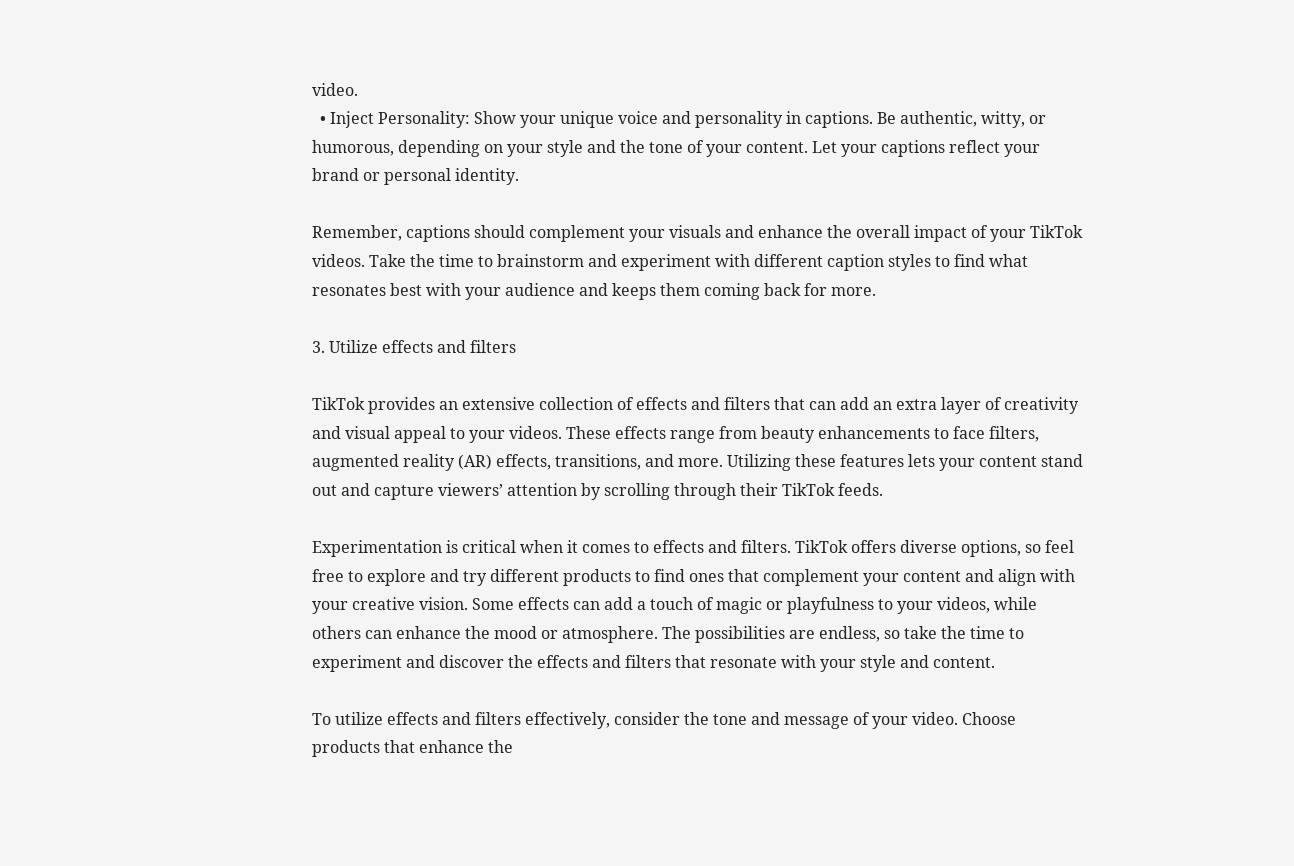video.
  • Inject Personality: Show your unique voice and personality in captions. Be authentic, witty, or humorous, depending on your style and the tone of your content. Let your captions reflect your brand or personal identity.

Remember, captions should complement your visuals and enhance the overall impact of your TikTok videos. Take the time to brainstorm and experiment with different caption styles to find what resonates best with your audience and keeps them coming back for more.

3. Utilize effects and filters

TikTok provides an extensive collection of effects and filters that can add an extra layer of creativity and visual appeal to your videos. These effects range from beauty enhancements to face filters, augmented reality (AR) effects, transitions, and more. Utilizing these features lets your content stand out and capture viewers’ attention by scrolling through their TikTok feeds.

Experimentation is critical when it comes to effects and filters. TikTok offers diverse options, so feel free to explore and try different products to find ones that complement your content and align with your creative vision. Some effects can add a touch of magic or playfulness to your videos, while others can enhance the mood or atmosphere. The possibilities are endless, so take the time to experiment and discover the effects and filters that resonate with your style and content.

To utilize effects and filters effectively, consider the tone and message of your video. Choose products that enhance the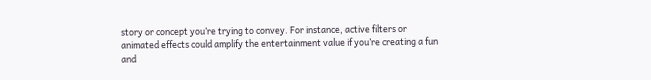story or concept you’re trying to convey. For instance, active filters or animated effects could amplify the entertainment value if you’re creating a fun and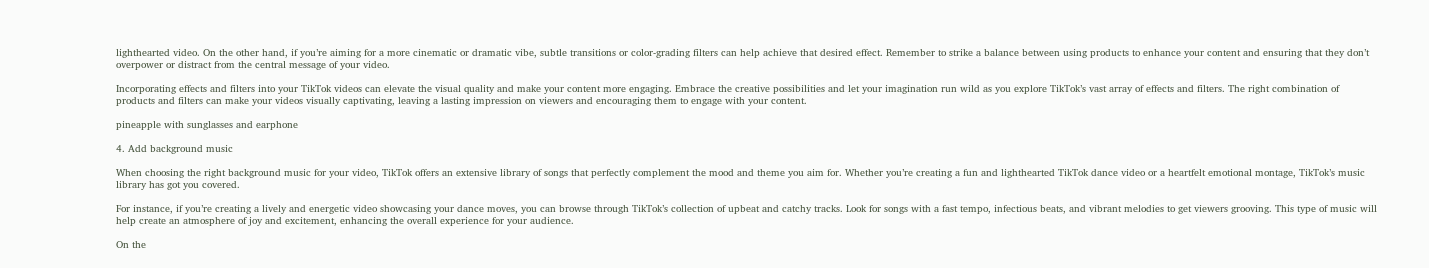lighthearted video. On the other hand, if you’re aiming for a more cinematic or dramatic vibe, subtle transitions or color-grading filters can help achieve that desired effect. Remember to strike a balance between using products to enhance your content and ensuring that they don’t overpower or distract from the central message of your video.

Incorporating effects and filters into your TikTok videos can elevate the visual quality and make your content more engaging. Embrace the creative possibilities and let your imagination run wild as you explore TikTok’s vast array of effects and filters. The right combination of products and filters can make your videos visually captivating, leaving a lasting impression on viewers and encouraging them to engage with your content.

pineapple with sunglasses and earphone

4. Add background music

When choosing the right background music for your video, TikTok offers an extensive library of songs that perfectly complement the mood and theme you aim for. Whether you’re creating a fun and lighthearted TikTok dance video or a heartfelt emotional montage, TikTok’s music library has got you covered.

For instance, if you’re creating a lively and energetic video showcasing your dance moves, you can browse through TikTok’s collection of upbeat and catchy tracks. Look for songs with a fast tempo, infectious beats, and vibrant melodies to get viewers grooving. This type of music will help create an atmosphere of joy and excitement, enhancing the overall experience for your audience.

On the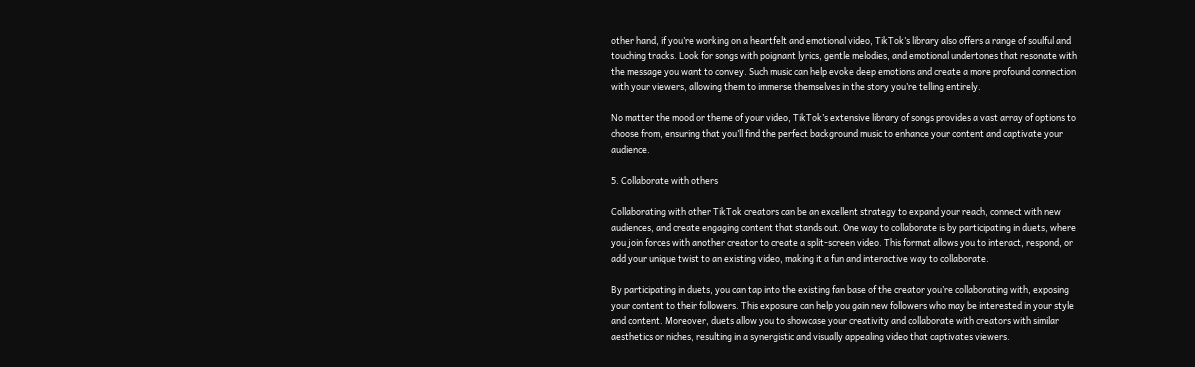other hand, if you’re working on a heartfelt and emotional video, TikTok’s library also offers a range of soulful and touching tracks. Look for songs with poignant lyrics, gentle melodies, and emotional undertones that resonate with the message you want to convey. Such music can help evoke deep emotions and create a more profound connection with your viewers, allowing them to immerse themselves in the story you’re telling entirely.

No matter the mood or theme of your video, TikTok’s extensive library of songs provides a vast array of options to choose from, ensuring that you’ll find the perfect background music to enhance your content and captivate your audience.

5. Collaborate with others

Collaborating with other TikTok creators can be an excellent strategy to expand your reach, connect with new audiences, and create engaging content that stands out. One way to collaborate is by participating in duets, where you join forces with another creator to create a split-screen video. This format allows you to interact, respond, or add your unique twist to an existing video, making it a fun and interactive way to collaborate.

By participating in duets, you can tap into the existing fan base of the creator you’re collaborating with, exposing your content to their followers. This exposure can help you gain new followers who may be interested in your style and content. Moreover, duets allow you to showcase your creativity and collaborate with creators with similar aesthetics or niches, resulting in a synergistic and visually appealing video that captivates viewers.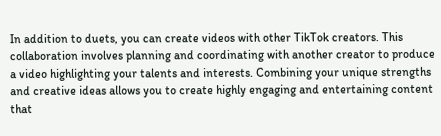In addition to duets, you can create videos with other TikTok creators. This collaboration involves planning and coordinating with another creator to produce a video highlighting your talents and interests. Combining your unique strengths and creative ideas allows you to create highly engaging and entertaining content that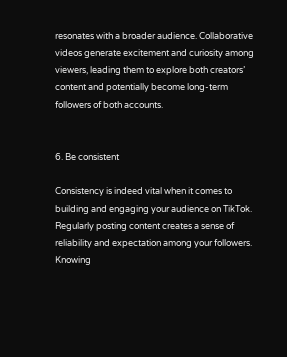resonates with a broader audience. Collaborative videos generate excitement and curiosity among viewers, leading them to explore both creators’ content and potentially become long-term followers of both accounts.


6. Be consistent

Consistency is indeed vital when it comes to building and engaging your audience on TikTok. Regularly posting content creates a sense of reliability and expectation among your followers. Knowing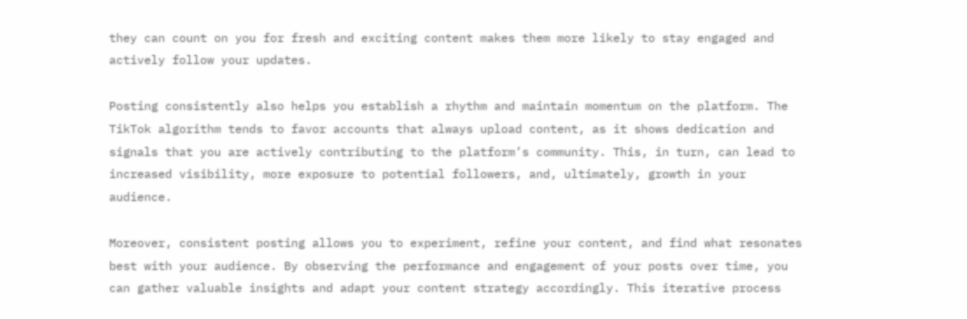they can count on you for fresh and exciting content makes them more likely to stay engaged and actively follow your updates.

Posting consistently also helps you establish a rhythm and maintain momentum on the platform. The TikTok algorithm tends to favor accounts that always upload content, as it shows dedication and signals that you are actively contributing to the platform’s community. This, in turn, can lead to increased visibility, more exposure to potential followers, and, ultimately, growth in your audience.

Moreover, consistent posting allows you to experiment, refine your content, and find what resonates best with your audience. By observing the performance and engagement of your posts over time, you can gather valuable insights and adapt your content strategy accordingly. This iterative process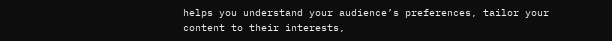helps you understand your audience’s preferences, tailor your content to their interests,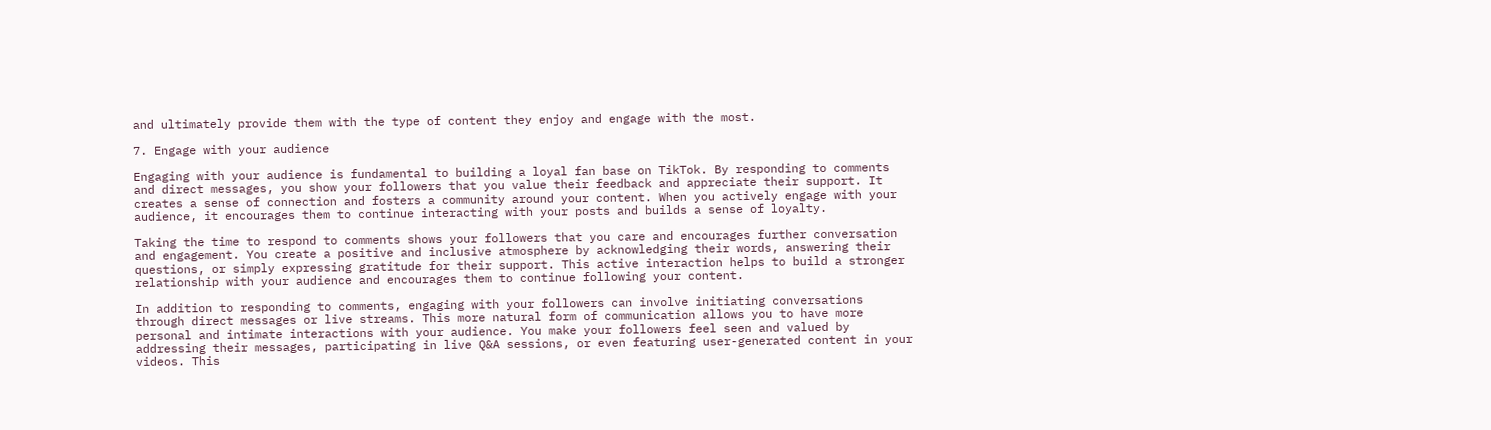and ultimately provide them with the type of content they enjoy and engage with the most.

7. Engage with your audience

Engaging with your audience is fundamental to building a loyal fan base on TikTok. By responding to comments and direct messages, you show your followers that you value their feedback and appreciate their support. It creates a sense of connection and fosters a community around your content. When you actively engage with your audience, it encourages them to continue interacting with your posts and builds a sense of loyalty.

Taking the time to respond to comments shows your followers that you care and encourages further conversation and engagement. You create a positive and inclusive atmosphere by acknowledging their words, answering their questions, or simply expressing gratitude for their support. This active interaction helps to build a stronger relationship with your audience and encourages them to continue following your content.

In addition to responding to comments, engaging with your followers can involve initiating conversations through direct messages or live streams. This more natural form of communication allows you to have more personal and intimate interactions with your audience. You make your followers feel seen and valued by addressing their messages, participating in live Q&A sessions, or even featuring user-generated content in your videos. This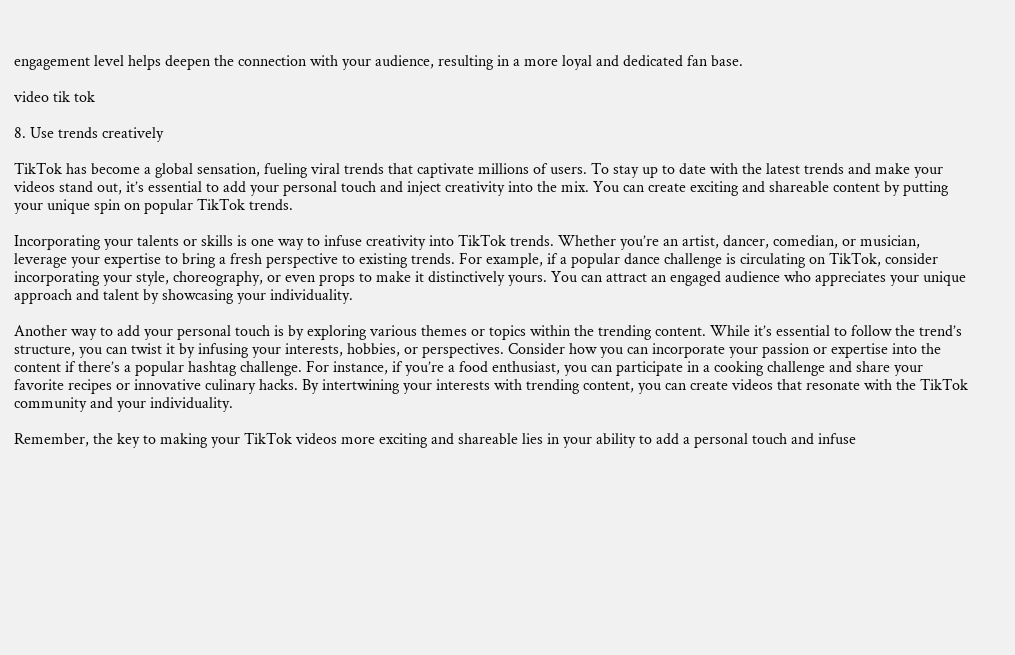engagement level helps deepen the connection with your audience, resulting in a more loyal and dedicated fan base.

video tik tok

8. Use trends creatively

TikTok has become a global sensation, fueling viral trends that captivate millions of users. To stay up to date with the latest trends and make your videos stand out, it’s essential to add your personal touch and inject creativity into the mix. You can create exciting and shareable content by putting your unique spin on popular TikTok trends.

Incorporating your talents or skills is one way to infuse creativity into TikTok trends. Whether you’re an artist, dancer, comedian, or musician, leverage your expertise to bring a fresh perspective to existing trends. For example, if a popular dance challenge is circulating on TikTok, consider incorporating your style, choreography, or even props to make it distinctively yours. You can attract an engaged audience who appreciates your unique approach and talent by showcasing your individuality.

Another way to add your personal touch is by exploring various themes or topics within the trending content. While it’s essential to follow the trend’s structure, you can twist it by infusing your interests, hobbies, or perspectives. Consider how you can incorporate your passion or expertise into the content if there’s a popular hashtag challenge. For instance, if you’re a food enthusiast, you can participate in a cooking challenge and share your favorite recipes or innovative culinary hacks. By intertwining your interests with trending content, you can create videos that resonate with the TikTok community and your individuality.

Remember, the key to making your TikTok videos more exciting and shareable lies in your ability to add a personal touch and infuse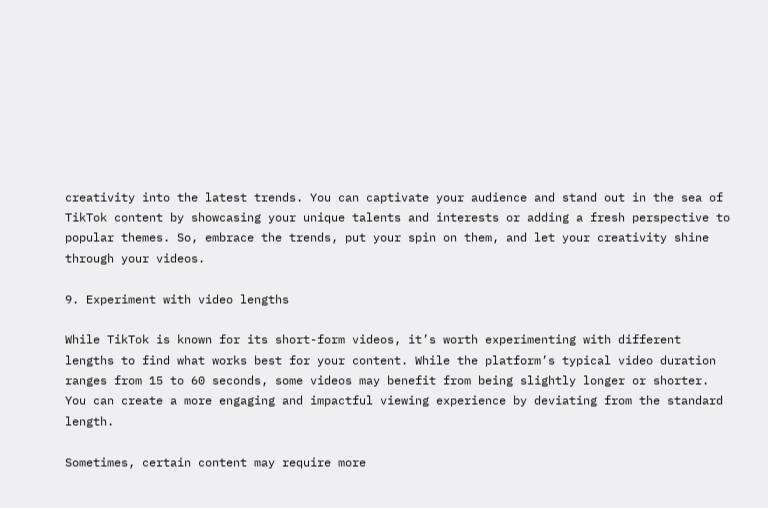creativity into the latest trends. You can captivate your audience and stand out in the sea of TikTok content by showcasing your unique talents and interests or adding a fresh perspective to popular themes. So, embrace the trends, put your spin on them, and let your creativity shine through your videos.

9. Experiment with video lengths

While TikTok is known for its short-form videos, it’s worth experimenting with different lengths to find what works best for your content. While the platform’s typical video duration ranges from 15 to 60 seconds, some videos may benefit from being slightly longer or shorter. You can create a more engaging and impactful viewing experience by deviating from the standard length.

Sometimes, certain content may require more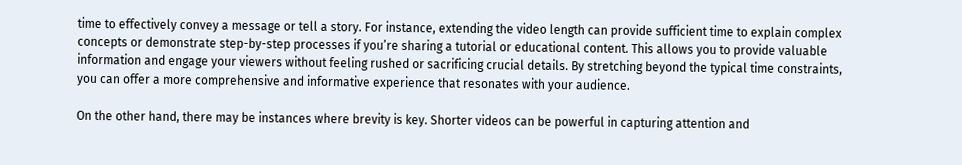time to effectively convey a message or tell a story. For instance, extending the video length can provide sufficient time to explain complex concepts or demonstrate step-by-step processes if you’re sharing a tutorial or educational content. This allows you to provide valuable information and engage your viewers without feeling rushed or sacrificing crucial details. By stretching beyond the typical time constraints, you can offer a more comprehensive and informative experience that resonates with your audience.

On the other hand, there may be instances where brevity is key. Shorter videos can be powerful in capturing attention and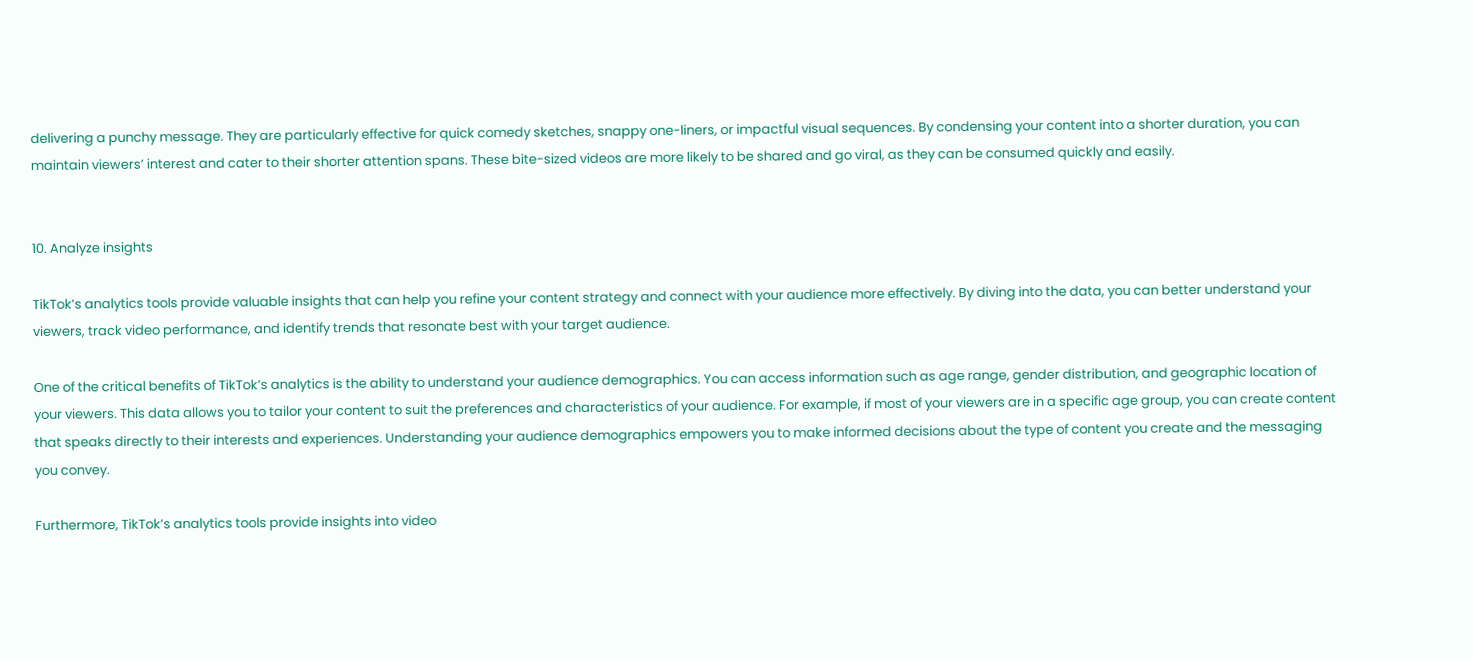delivering a punchy message. They are particularly effective for quick comedy sketches, snappy one-liners, or impactful visual sequences. By condensing your content into a shorter duration, you can maintain viewers’ interest and cater to their shorter attention spans. These bite-sized videos are more likely to be shared and go viral, as they can be consumed quickly and easily.


10. Analyze insights

TikTok’s analytics tools provide valuable insights that can help you refine your content strategy and connect with your audience more effectively. By diving into the data, you can better understand your viewers, track video performance, and identify trends that resonate best with your target audience.

One of the critical benefits of TikTok’s analytics is the ability to understand your audience demographics. You can access information such as age range, gender distribution, and geographic location of your viewers. This data allows you to tailor your content to suit the preferences and characteristics of your audience. For example, if most of your viewers are in a specific age group, you can create content that speaks directly to their interests and experiences. Understanding your audience demographics empowers you to make informed decisions about the type of content you create and the messaging you convey.

Furthermore, TikTok’s analytics tools provide insights into video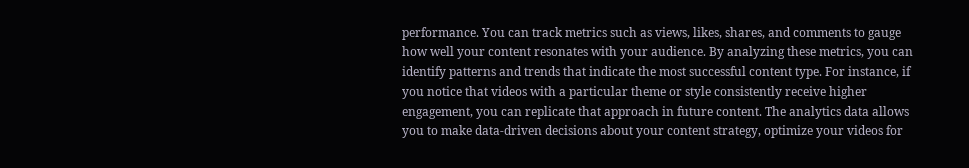performance. You can track metrics such as views, likes, shares, and comments to gauge how well your content resonates with your audience. By analyzing these metrics, you can identify patterns and trends that indicate the most successful content type. For instance, if you notice that videos with a particular theme or style consistently receive higher engagement, you can replicate that approach in future content. The analytics data allows you to make data-driven decisions about your content strategy, optimize your videos for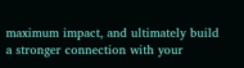maximum impact, and ultimately build a stronger connection with your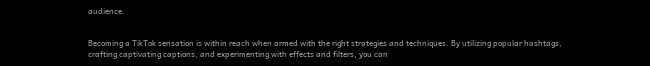audience.


Becoming a TikTok sensation is within reach when armed with the right strategies and techniques. By utilizing popular hashtags, crafting captivating captions, and experimenting with effects and filters, you can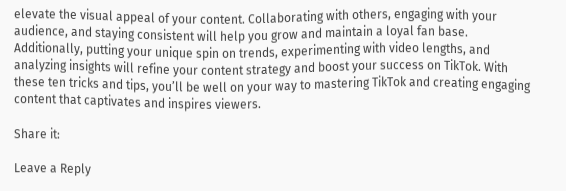elevate the visual appeal of your content. Collaborating with others, engaging with your audience, and staying consistent will help you grow and maintain a loyal fan base. Additionally, putting your unique spin on trends, experimenting with video lengths, and analyzing insights will refine your content strategy and boost your success on TikTok. With these ten tricks and tips, you’ll be well on your way to mastering TikTok and creating engaging content that captivates and inspires viewers.

Share it:

Leave a Reply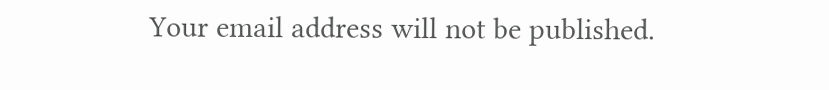Your email address will not be published.